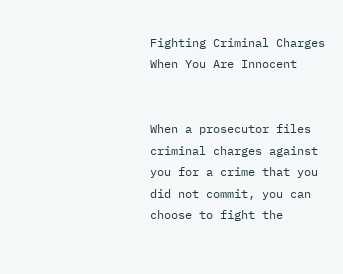Fighting Criminal Charges When You Are Innocent


When a prosecutor files criminal charges against you for a crime that you did not commit, you can choose to fight the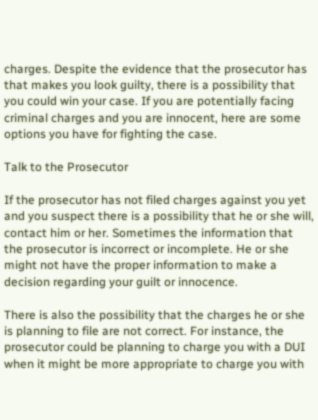charges. Despite the evidence that the prosecutor has that makes you look guilty, there is a possibility that you could win your case. If you are potentially facing criminal charges and you are innocent, here are some options you have for fighting the case.

Talk to the Prosecutor

If the prosecutor has not filed charges against you yet and you suspect there is a possibility that he or she will, contact him or her. Sometimes the information that the prosecutor is incorrect or incomplete. He or she might not have the proper information to make a decision regarding your guilt or innocence.

There is also the possibility that the charges he or she is planning to file are not correct. For instance, the prosecutor could be planning to charge you with a DUI when it might be more appropriate to charge you with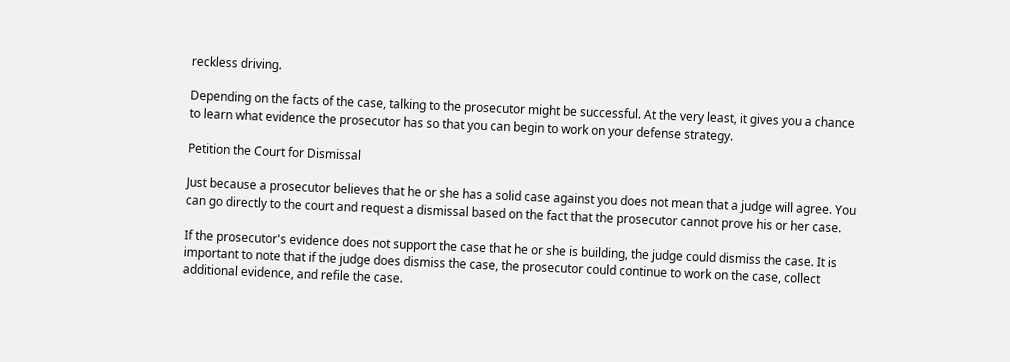reckless driving.

Depending on the facts of the case, talking to the prosecutor might be successful. At the very least, it gives you a chance to learn what evidence the prosecutor has so that you can begin to work on your defense strategy.

Petition the Court for Dismissal

Just because a prosecutor believes that he or she has a solid case against you does not mean that a judge will agree. You can go directly to the court and request a dismissal based on the fact that the prosecutor cannot prove his or her case.

If the prosecutor's evidence does not support the case that he or she is building, the judge could dismiss the case. It is important to note that if the judge does dismiss the case, the prosecutor could continue to work on the case, collect additional evidence, and refile the case.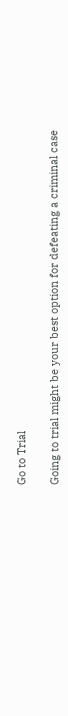Go to Trial

Going to trial might be your best option for defeating a criminal case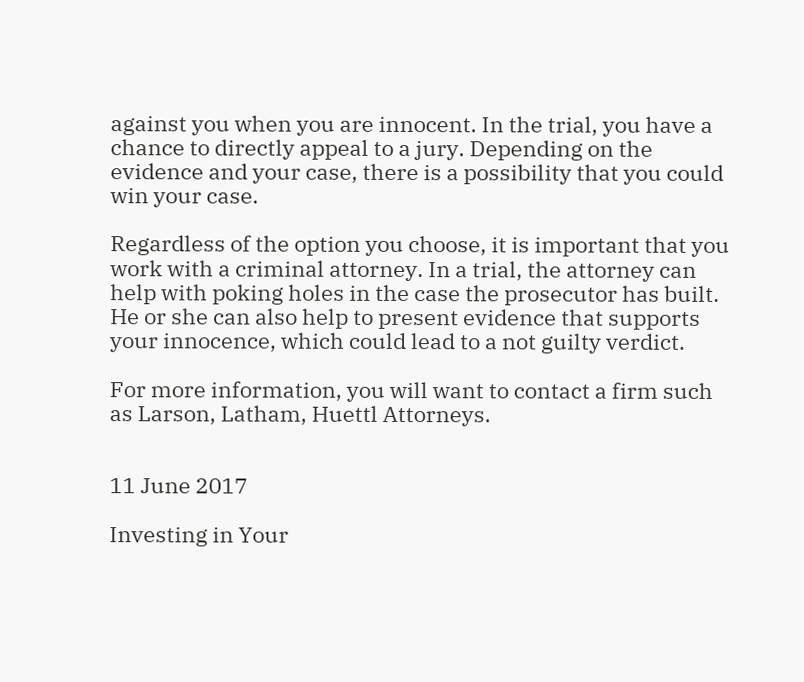against you when you are innocent. In the trial, you have a chance to directly appeal to a jury. Depending on the evidence and your case, there is a possibility that you could win your case.

Regardless of the option you choose, it is important that you work with a criminal attorney. In a trial, the attorney can help with poking holes in the case the prosecutor has built. He or she can also help to present evidence that supports your innocence, which could lead to a not guilty verdict.

For more information, you will want to contact a firm such as Larson, Latham, Huettl Attorneys.


11 June 2017

Investing in Your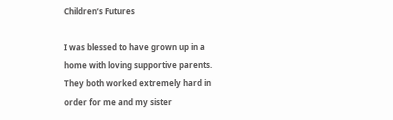Children’s Futures

I was blessed to have grown up in a home with loving supportive parents. They both worked extremely hard in order for me and my sister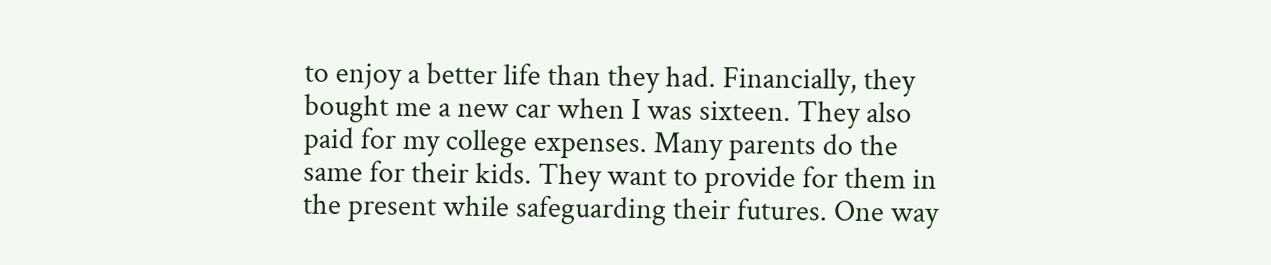to enjoy a better life than they had. Financially, they bought me a new car when I was sixteen. They also paid for my college expenses. Many parents do the same for their kids. They want to provide for them in the present while safeguarding their futures. One way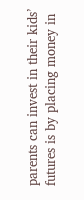parents can invest in their kids’ futures is by placing money in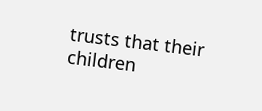trusts that their children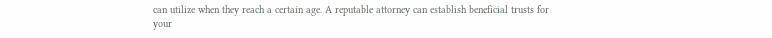can utilize when they reach a certain age. A reputable attorney can establish beneficial trusts for your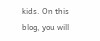kids. On this blog, you will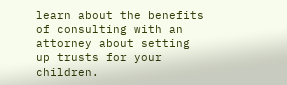learn about the benefits of consulting with an attorney about setting up trusts for your children.